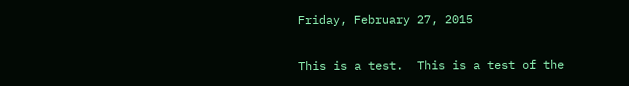Friday, February 27, 2015


This is a test.  This is a test of the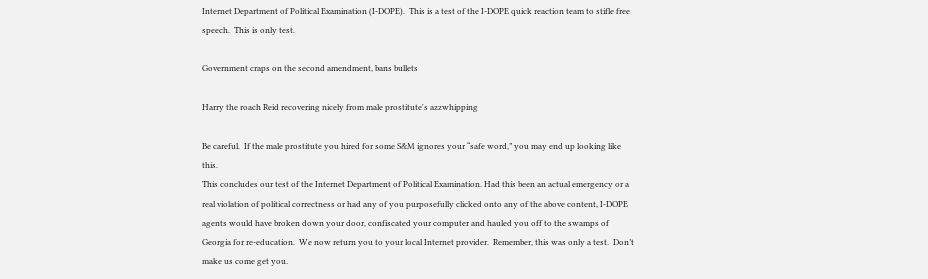Internet Department of Political Examination (I-DOPE).  This is a test of the I-DOPE quick reaction team to stifle free speech.  This is only test.

Government craps on the second amendment, bans bullets

Harry the roach Reid recovering nicely from male prostitute's azzwhipping

Be careful.  If the male prostitute you hired for some S&M ignores your “safe word,” you may end up looking like this.
This concludes our test of the Internet Department of Political Examination. Had this been an actual emergency or a real violation of political correctness or had any of you purposefully clicked onto any of the above content, I-DOPE agents would have broken down your door, confiscated your computer and hauled you off to the swamps of Georgia for re-education.  We now return you to your local Internet provider.  Remember, this was only a test.  Don’t make us come get you.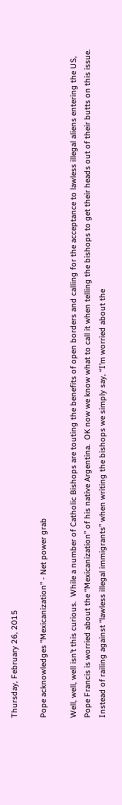Thursday, February 26, 2015

Pope acknowledges "Mexicanization" - Net power grab

Well, well, well isn’t this curious.  While a number of Catholic Bishops are touting the benefits of open borders and calling for the acceptance to lawless illegal aliens entering the US, Pope Francis is worried about the “Mexicanization” of his native Argentina.  OK now we know what to call it when telling the bishops to get their heads out of their butts on this issue.  Instead of railing against “lawless illegal immigrants” when writing the bishops we simply say, “I’m worried about the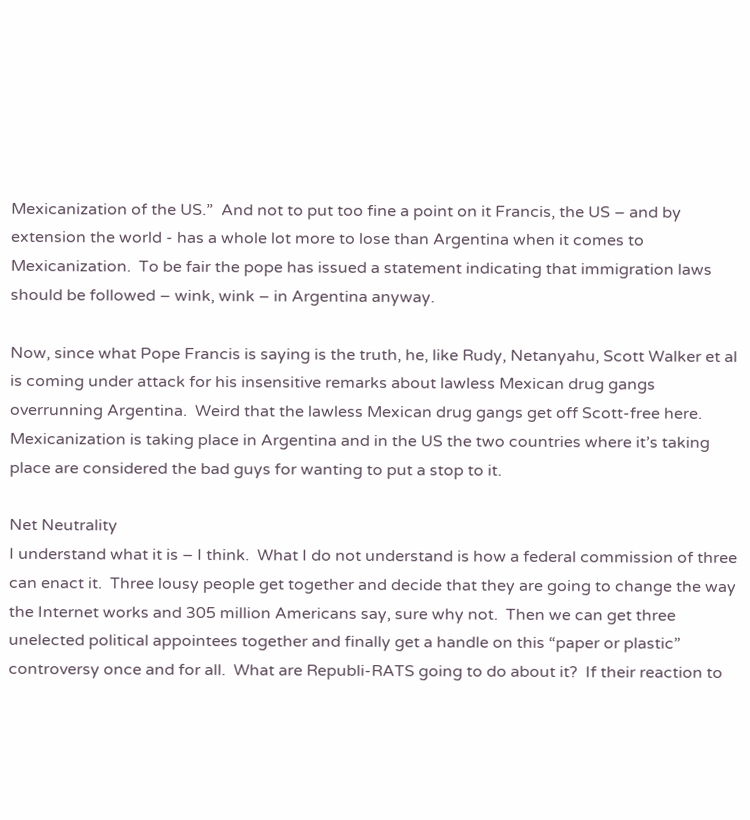Mexicanization of the US.”  And not to put too fine a point on it Francis, the US – and by extension the world - has a whole lot more to lose than Argentina when it comes to Mexicanization.  To be fair the pope has issued a statement indicating that immigration laws should be followed – wink, wink – in Argentina anyway.

Now, since what Pope Francis is saying is the truth, he, like Rudy, Netanyahu, Scott Walker et al is coming under attack for his insensitive remarks about lawless Mexican drug gangs overrunning Argentina.  Weird that the lawless Mexican drug gangs get off Scott-free here.  Mexicanization is taking place in Argentina and in the US the two countries where it’s taking place are considered the bad guys for wanting to put a stop to it.

Net Neutrality
I understand what it is – I think.  What I do not understand is how a federal commission of three can enact it.  Three lousy people get together and decide that they are going to change the way the Internet works and 305 million Americans say, sure why not.  Then we can get three unelected political appointees together and finally get a handle on this “paper or plastic” controversy once and for all.  What are Republi-RATS going to do about it?  If their reaction to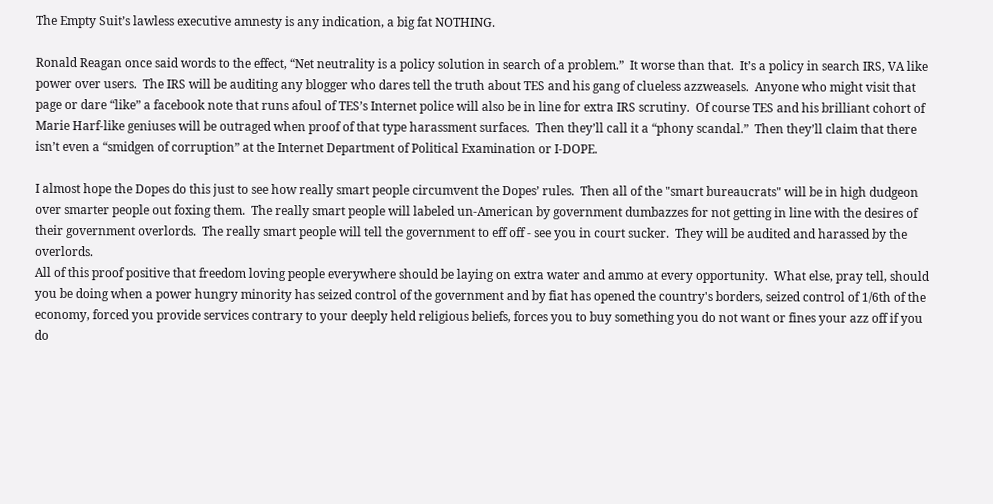The Empty Suit’s lawless executive amnesty is any indication, a big fat NOTHING.

Ronald Reagan once said words to the effect, “Net neutrality is a policy solution in search of a problem.”  It worse than that.  It’s a policy in search IRS, VA like power over users.  The IRS will be auditing any blogger who dares tell the truth about TES and his gang of clueless azzweasels.  Anyone who might visit that page or dare “like” a facebook note that runs afoul of TES’s Internet police will also be in line for extra IRS scrutiny.  Of course TES and his brilliant cohort of Marie Harf-like geniuses will be outraged when proof of that type harassment surfaces.  Then they’ll call it a “phony scandal.”  Then they’ll claim that there isn’t even a “smidgen of corruption” at the Internet Department of Political Examination or I-DOPE.

I almost hope the Dopes do this just to see how really smart people circumvent the Dopes’ rules.  Then all of the "smart bureaucrats" will be in high dudgeon over smarter people out foxing them.  The really smart people will labeled un-American by government dumbazzes for not getting in line with the desires of their government overlords.  The really smart people will tell the government to eff off - see you in court sucker.  They will be audited and harassed by the overlords.
All of this proof positive that freedom loving people everywhere should be laying on extra water and ammo at every opportunity.  What else, pray tell, should you be doing when a power hungry minority has seized control of the government and by fiat has opened the country's borders, seized control of 1/6th of the economy, forced you provide services contrary to your deeply held religious beliefs, forces you to buy something you do not want or fines your azz off if you do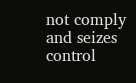not comply and seizes control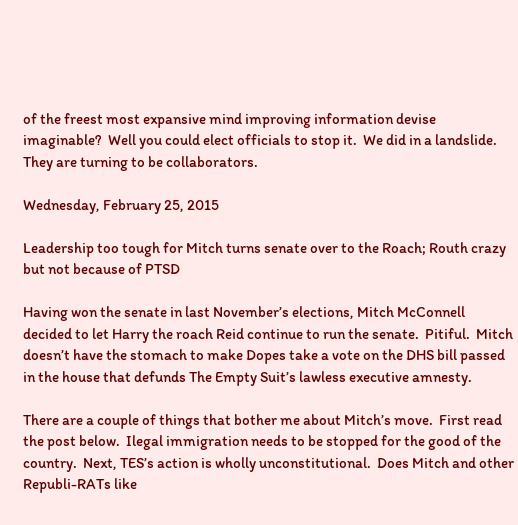of the freest most expansive mind improving information devise imaginable?  Well you could elect officials to stop it.  We did in a landslide.  They are turning to be collaborators.

Wednesday, February 25, 2015

Leadership too tough for Mitch turns senate over to the Roach; Routh crazy but not because of PTSD

Having won the senate in last November’s elections, Mitch McConnell decided to let Harry the roach Reid continue to run the senate.  Pitiful.  Mitch doesn’t have the stomach to make Dopes take a vote on the DHS bill passed in the house that defunds The Empty Suit’s lawless executive amnesty.

There are a couple of things that bother me about Mitch’s move.  First read the post below.  Ilegal immigration needs to be stopped for the good of the country.  Next, TES’s action is wholly unconstitutional.  Does Mitch and other Republi-RATs like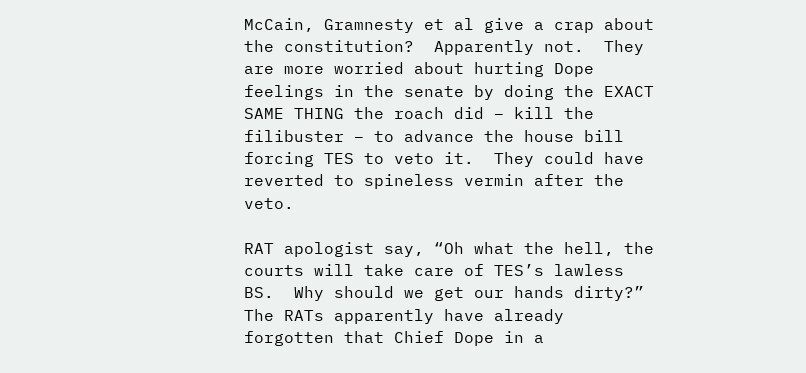McCain, Gramnesty et al give a crap about the constitution?  Apparently not.  They are more worried about hurting Dope feelings in the senate by doing the EXACT SAME THING the roach did – kill the filibuster – to advance the house bill forcing TES to veto it.  They could have reverted to spineless vermin after the veto.

RAT apologist say, “Oh what the hell, the courts will take care of TES’s lawless BS.  Why should we get our hands dirty?”  The RATs apparently have already forgotten that Chief Dope in a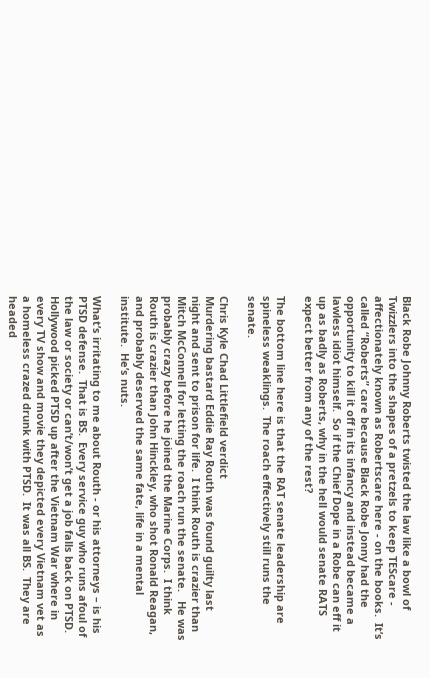Black Robe Johnny Roberts twisted the law like a bowl of Twizzlers into the shapes of a pretzels to keep TEScare - affectionately known as Robertscare here - on the books.  It’s called “Roberts” care because Black Robe Jonny had the opportunity to kill it off in its infancy and instead became a lawless idiot himself.  So if the Chief Dope in a Robe can eff it up as badly as Roberts, why in the hell would senate RATS expect better from any of the rest?

The bottom line here is that the RAT senate leadership are spineless weaklings.  The roach effectively still runs the senate.

Chris Kyle Chad Littlefield verdict
Murdering bastard Eddie Ray Routh was found guilty last night and sent to prison for life.  I think Routh is crazier than Mitch McConnell for letting the roach run the senate.   He was probably crazy before he joined the Marine Corps.  I think Routh is crazier than John Hinckley, who shot Ronald Reagan, and probably deserved the same fate, life in a mental institute.  He’s nuts.

What’s irritating to me about Routh - or his attorneys – is his PTSD defense.  That is BS.  Every service guy who runs afoul of the law or society or can’t/won’t get a job falls back on PTSD.
Hollywood picked PTSD up after the Vietnam War where in every TV show and movie they depicted every Vietnam vet as a homeless crazed drunk with PTSD.  It was all BS.  They are headed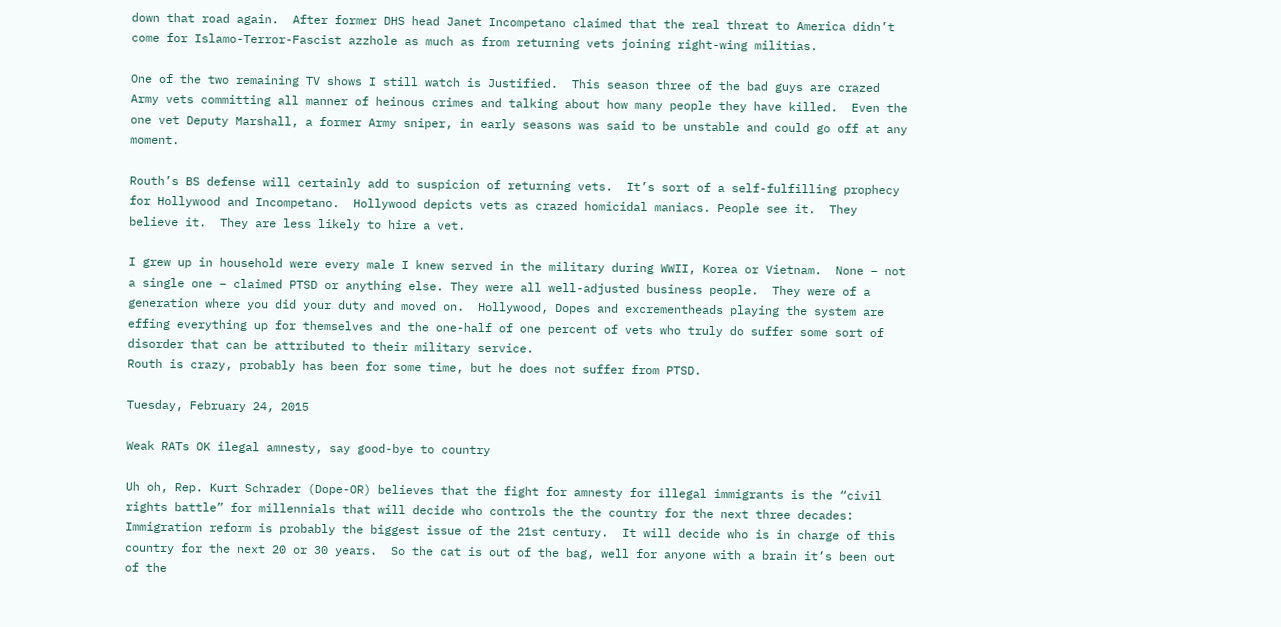down that road again.  After former DHS head Janet Incompetano claimed that the real threat to America didn’t come for Islamo-Terror-Fascist azzhole as much as from returning vets joining right-wing militias.

One of the two remaining TV shows I still watch is Justified.  This season three of the bad guys are crazed Army vets committing all manner of heinous crimes and talking about how many people they have killed.  Even the one vet Deputy Marshall, a former Army sniper, in early seasons was said to be unstable and could go off at any moment.

Routh’s BS defense will certainly add to suspicion of returning vets.  It’s sort of a self-fulfilling prophecy for Hollywood and Incompetano.  Hollywood depicts vets as crazed homicidal maniacs. People see it.  They believe it.  They are less likely to hire a vet.

I grew up in household were every male I knew served in the military during WWII, Korea or Vietnam.  None – not a single one – claimed PTSD or anything else. They were all well-adjusted business people.  They were of a generation where you did your duty and moved on.  Hollywood, Dopes and excrementheads playing the system are effing everything up for themselves and the one-half of one percent of vets who truly do suffer some sort of disorder that can be attributed to their military service.
Routh is crazy, probably has been for some time, but he does not suffer from PTSD.

Tuesday, February 24, 2015

Weak RATs OK ilegal amnesty, say good-bye to country

Uh oh, Rep. Kurt Schrader (Dope-OR) believes that the fight for amnesty for illegal immigrants is the “civil rights battle” for millennials that will decide who controls the the country for the next three decades:  Immigration reform is probably the biggest issue of the 21st century.  It will decide who is in charge of this country for the next 20 or 30 years.  So the cat is out of the bag, well for anyone with a brain it’s been out of the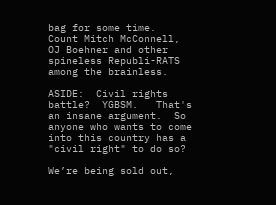bag for some time.  Count Mitch McConnell, OJ Boehner and other spineless Republi-RATS among the brainless.

ASIDE:  Civil rights battle?  YGBSM.   That's an insane argument.  So anyone who wants to come into this country has a "civil right" to do so?

We’re being sold out,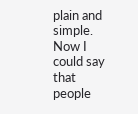plain and simple.  Now I could say that people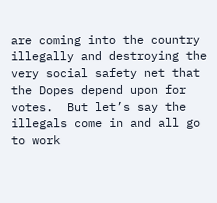are coming into the country illegally and destroying the very social safety net that the Dopes depend upon for votes.  But let’s say the illegals come in and all go to work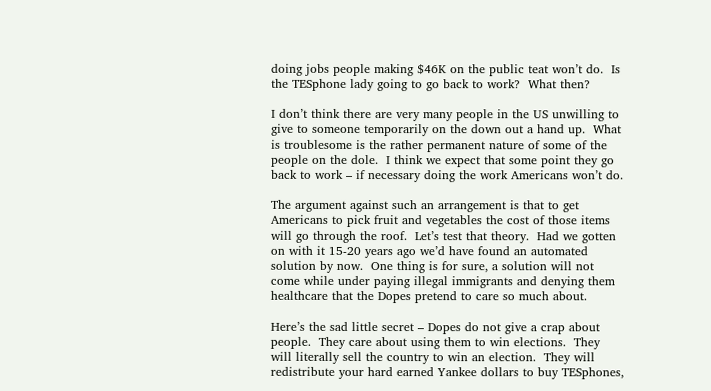doing jobs people making $46K on the public teat won’t do.  Is the TESphone lady going to go back to work?  What then?

I don’t think there are very many people in the US unwilling to give to someone temporarily on the down out a hand up.  What is troublesome is the rather permanent nature of some of the people on the dole.  I think we expect that some point they go back to work – if necessary doing the work Americans won’t do.

The argument against such an arrangement is that to get Americans to pick fruit and vegetables the cost of those items will go through the roof.  Let’s test that theory.  Had we gotten on with it 15-20 years ago we’d have found an automated solution by now.  One thing is for sure, a solution will not come while under paying illegal immigrants and denying them healthcare that the Dopes pretend to care so much about.

Here’s the sad little secret – Dopes do not give a crap about people.  They care about using them to win elections.  They will literally sell the country to win an election.  They will redistribute your hard earned Yankee dollars to buy TESphones,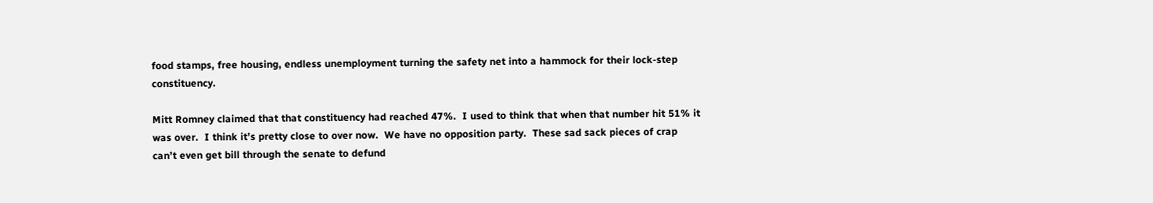food stamps, free housing, endless unemployment turning the safety net into a hammock for their lock-step constituency.

Mitt Romney claimed that that constituency had reached 47%.  I used to think that when that number hit 51% it was over.  I think it’s pretty close to over now.  We have no opposition party.  These sad sack pieces of crap can’t even get bill through the senate to defund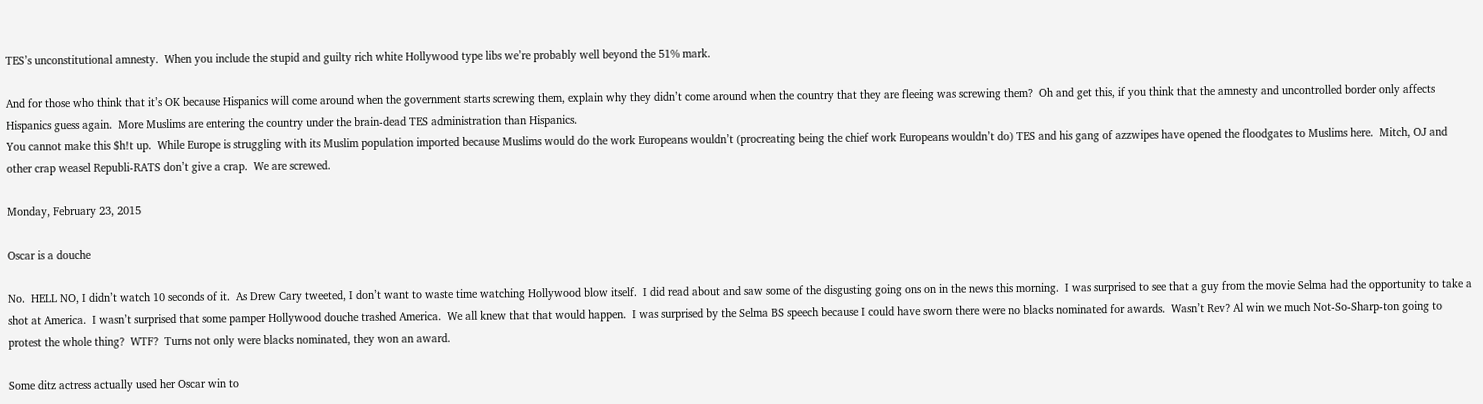TES’s unconstitutional amnesty.  When you include the stupid and guilty rich white Hollywood type libs we’re probably well beyond the 51% mark.

And for those who think that it’s OK because Hispanics will come around when the government starts screwing them, explain why they didn’t come around when the country that they are fleeing was screwing them?  Oh and get this, if you think that the amnesty and uncontrolled border only affects Hispanics guess again.  More Muslims are entering the country under the brain-dead TES administration than Hispanics.
You cannot make this $h!t up.  While Europe is struggling with its Muslim population imported because Muslims would do the work Europeans wouldn’t (procreating being the chief work Europeans wouldn’t do) TES and his gang of azzwipes have opened the floodgates to Muslims here.  Mitch, OJ and other crap weasel Republi-RATS don’t give a crap.  We are screwed.

Monday, February 23, 2015

Oscar is a douche

No.  HELL NO, I didn’t watch 10 seconds of it.  As Drew Cary tweeted, I don’t want to waste time watching Hollywood blow itself.  I did read about and saw some of the disgusting going ons on in the news this morning.  I was surprised to see that a guy from the movie Selma had the opportunity to take a shot at America.  I wasn’t surprised that some pamper Hollywood douche trashed America.  We all knew that that would happen.  I was surprised by the Selma BS speech because I could have sworn there were no blacks nominated for awards.  Wasn’t Rev? Al win we much Not-So-Sharp-ton going to protest the whole thing?  WTF?  Turns not only were blacks nominated, they won an award.

Some ditz actress actually used her Oscar win to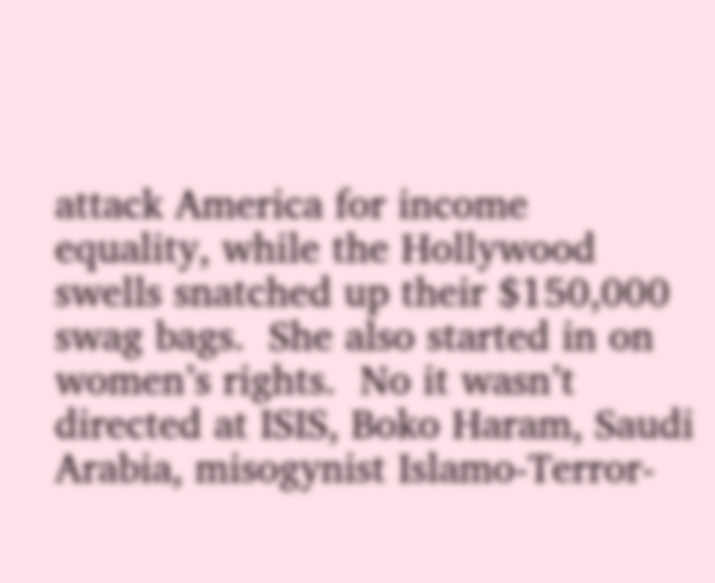attack America for income equality, while the Hollywood swells snatched up their $150,000 swag bags.  She also started in on women’s rights.  No it wasn’t directed at ISIS, Boko Haram, Saudi Arabia, misogynist Islamo-Terror-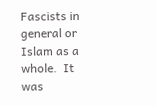Fascists in general or Islam as a whole.  It was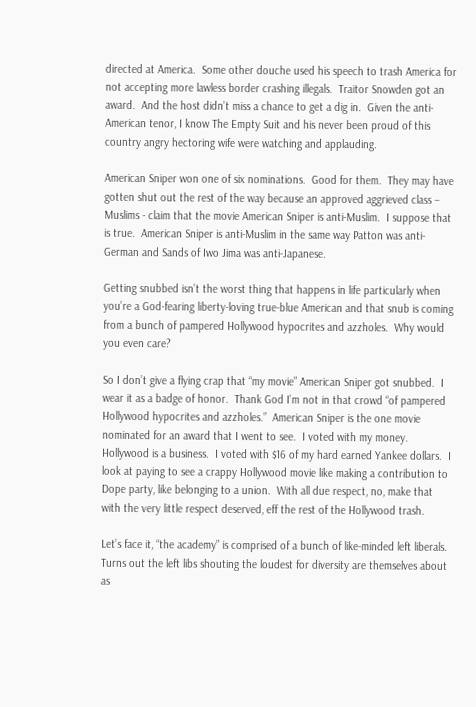directed at America.  Some other douche used his speech to trash America for not accepting more lawless border crashing illegals.  Traitor Snowden got an award.  And the host didn’t miss a chance to get a dig in.  Given the anti-American tenor, I know The Empty Suit and his never been proud of this country angry hectoring wife were watching and applauding.

American Sniper won one of six nominations.  Good for them.  They may have gotten shut out the rest of the way because an approved aggrieved class – Muslims - claim that the movie American Sniper is anti-Muslim.  I suppose that is true.  American Sniper is anti-Muslim in the same way Patton was anti-German and Sands of Iwo Jima was anti-Japanese.

Getting snubbed isn’t the worst thing that happens in life particularly when you’re a God-fearing liberty-loving true-blue American and that snub is coming from a bunch of pampered Hollywood hypocrites and azzholes.  Why would you even care?

So I don’t give a flying crap that “my movie” American Sniper got snubbed.  I wear it as a badge of honor.  Thank God I’m not in that crowd “of pampered Hollywood hypocrites and azzholes.”  American Sniper is the one movie nominated for an award that I went to see.  I voted with my money.  Hollywood is a business.  I voted with $16 of my hard earned Yankee dollars.  I look at paying to see a crappy Hollywood movie like making a contribution to Dope party, like belonging to a union.  With all due respect, no, make that with the very little respect deserved, eff the rest of the Hollywood trash.

Let’s face it, “the academy” is comprised of a bunch of like-minded left liberals.  Turns out the left libs shouting the loudest for diversity are themselves about as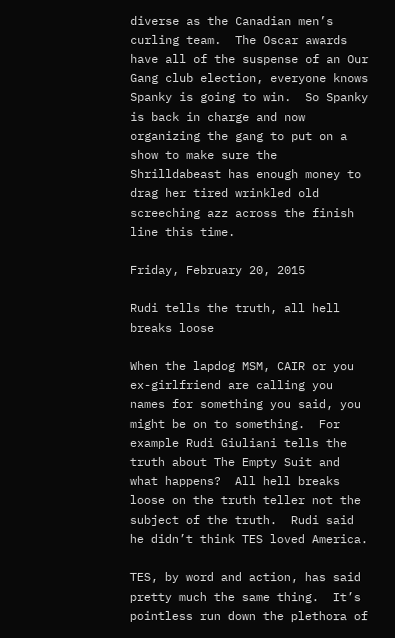diverse as the Canadian men’s curling team.  The Oscar awards have all of the suspense of an Our Gang club election, everyone knows Spanky is going to win.  So Spanky is back in charge and now organizing the gang to put on a show to make sure the Shrilldabeast has enough money to drag her tired wrinkled old screeching azz across the finish line this time.

Friday, February 20, 2015

Rudi tells the truth, all hell breaks loose

When the lapdog MSM, CAIR or you ex-girlfriend are calling you names for something you said, you might be on to something.  For example Rudi Giuliani tells the truth about The Empty Suit and what happens?  All hell breaks loose on the truth teller not the subject of the truth.  Rudi said he didn’t think TES loved America.

TES, by word and action, has said pretty much the same thing.  It’s pointless run down the plethora of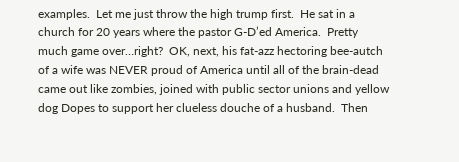examples.  Let me just throw the high trump first.  He sat in a church for 20 years where the pastor G-D’ed America.  Pretty much game over…right?  OK, next, his fat-azz hectoring bee-autch of a wife was NEVER proud of America until all of the brain-dead came out like zombies, joined with public sector unions and yellow dog Dopes to support her clueless douche of a husband.  Then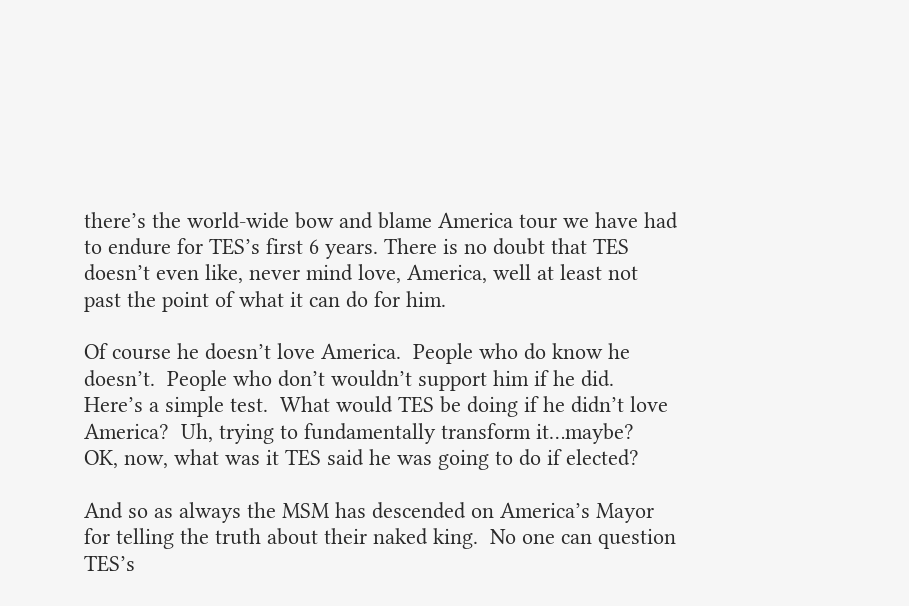there’s the world-wide bow and blame America tour we have had to endure for TES’s first 6 years. There is no doubt that TES doesn’t even like, never mind love, America, well at least not past the point of what it can do for him.

Of course he doesn’t love America.  People who do know he doesn’t.  People who don’t wouldn’t support him if he did.   Here’s a simple test.  What would TES be doing if he didn’t love America?  Uh, trying to fundamentally transform it…maybe?  OK, now, what was it TES said he was going to do if elected?

And so as always the MSM has descended on America’s Mayor for telling the truth about their naked king.  No one can question TES’s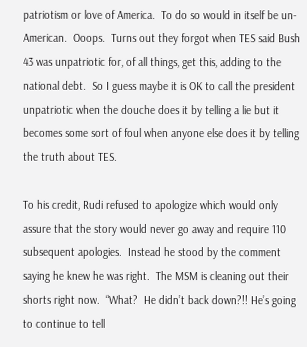patriotism or love of America.  To do so would in itself be un-American.  Ooops.  Turns out they forgot when TES said Bush 43 was unpatriotic for, of all things, get this, adding to the national debt.  So I guess maybe it is OK to call the president unpatriotic when the douche does it by telling a lie but it becomes some sort of foul when anyone else does it by telling the truth about TES.

To his credit, Rudi refused to apologize which would only assure that the story would never go away and require 110 subsequent apologies.  Instead he stood by the comment saying he knew he was right.  The MSM is cleaning out their shorts right now.  “What?  He didn’t back down?!! He’s going to continue to tell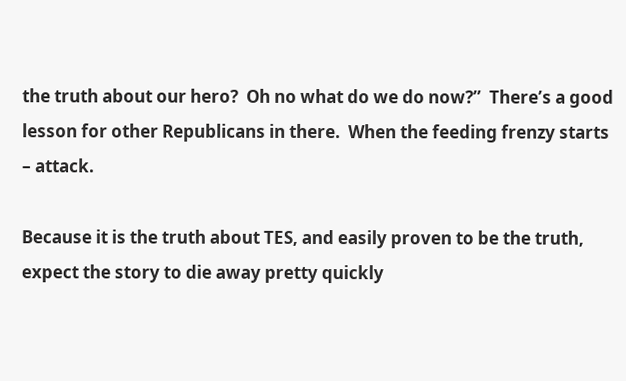the truth about our hero?  Oh no what do we do now?”  There’s a good lesson for other Republicans in there.  When the feeding frenzy starts – attack.

Because it is the truth about TES, and easily proven to be the truth, expect the story to die away pretty quickly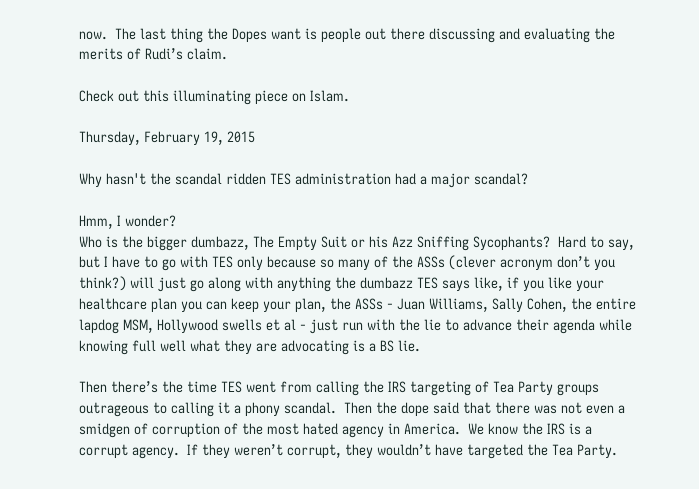now.  The last thing the Dopes want is people out there discussing and evaluating the merits of Rudi’s claim.

Check out this illuminating piece on Islam.

Thursday, February 19, 2015

Why hasn't the scandal ridden TES administration had a major scandal?

Hmm, I wonder?
Who is the bigger dumbazz, The Empty Suit or his Azz Sniffing Sycophants?  Hard to say, but I have to go with TES only because so many of the ASSs (clever acronym don’t you think?) will just go along with anything the dumbazz TES says like, if you like your healthcare plan you can keep your plan, the ASSs - Juan Williams, Sally Cohen, the entire lapdog MSM, Hollywood swells et al - just run with the lie to advance their agenda while knowing full well what they are advocating is a BS lie.

Then there’s the time TES went from calling the IRS targeting of Tea Party groups outrageous to calling it a phony scandal.  Then the dope said that there was not even a smidgen of corruption of the most hated agency in America.  We know the IRS is a corrupt agency.  If they weren’t corrupt, they wouldn’t have targeted the Tea Party.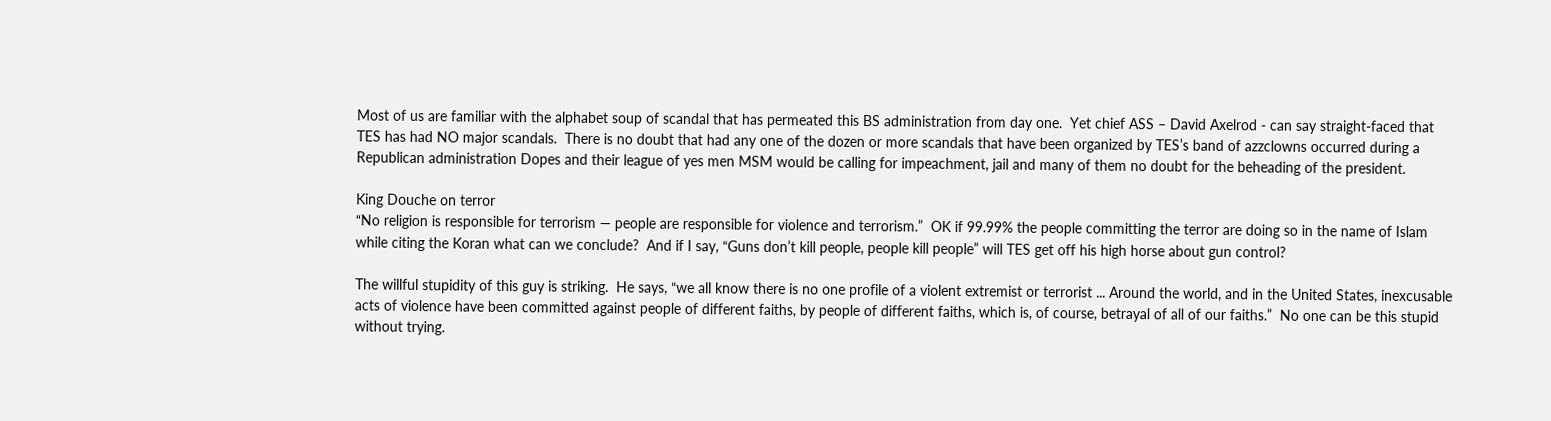Most of us are familiar with the alphabet soup of scandal that has permeated this BS administration from day one.  Yet chief ASS – David Axelrod - can say straight-faced that TES has had NO major scandals.  There is no doubt that had any one of the dozen or more scandals that have been organized by TES’s band of azzclowns occurred during a Republican administration Dopes and their league of yes men MSM would be calling for impeachment, jail and many of them no doubt for the beheading of the president.

King Douche on terror
“No religion is responsible for terrorism — people are responsible for violence and terrorism.”  OK if 99.99% the people committing the terror are doing so in the name of Islam while citing the Koran what can we conclude?  And if I say, “Guns don’t kill people, people kill people” will TES get off his high horse about gun control?

The willful stupidity of this guy is striking.  He says, “we all know there is no one profile of a violent extremist or terrorist ... Around the world, and in the United States, inexcusable acts of violence have been committed against people of different faiths, by people of different faiths, which is, of course, betrayal of all of our faiths.”  No one can be this stupid without trying.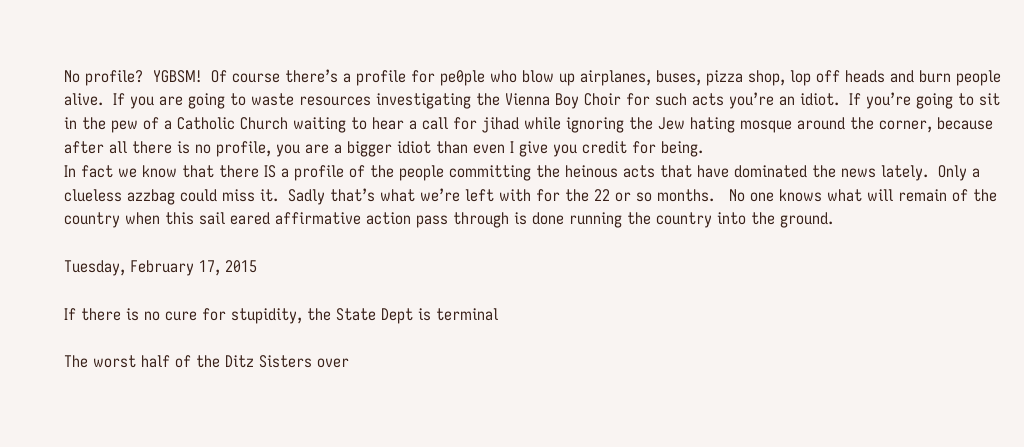No profile?  YGBSM!  Of course there’s a profile for pe0ple who blow up airplanes, buses, pizza shop, lop off heads and burn people alive.  If you are going to waste resources investigating the Vienna Boy Choir for such acts you’re an idiot.  If you’re going to sit in the pew of a Catholic Church waiting to hear a call for jihad while ignoring the Jew hating mosque around the corner, because after all there is no profile, you are a bigger idiot than even I give you credit for being.
In fact we know that there IS a profile of the people committing the heinous acts that have dominated the news lately.  Only a clueless azzbag could miss it.  Sadly that’s what we’re left with for the 22 or so months.   No one knows what will remain of the country when this sail eared affirmative action pass through is done running the country into the ground.

Tuesday, February 17, 2015

If there is no cure for stupidity, the State Dept is terminal

The worst half of the Ditz Sisters over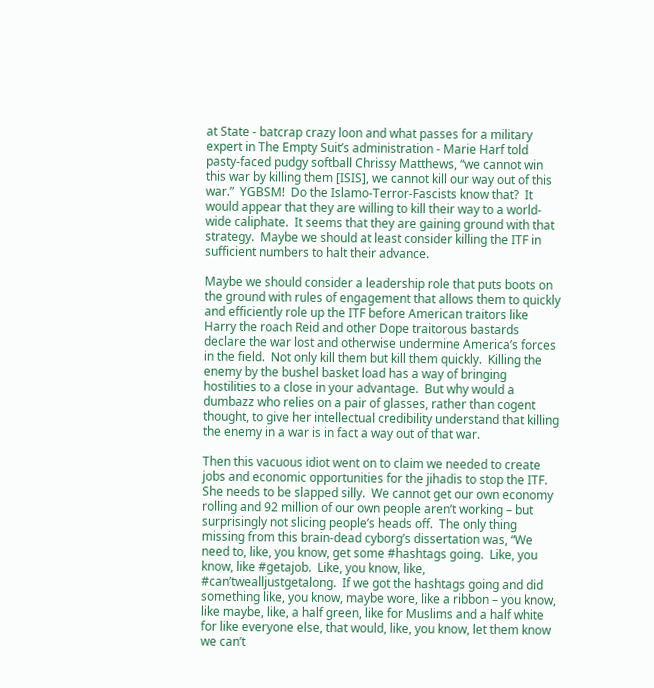at State - batcrap crazy loon and what passes for a military expert in The Empty Suit’s administration - Marie Harf told pasty-faced pudgy softball Chrissy Matthews, “we cannot win this war by killing them [ISIS], we cannot kill our way out of this war.”  YGBSM!  Do the Islamo-Terror-Fascists know that?  It would appear that they are willing to kill their way to a world-wide caliphate.  It seems that they are gaining ground with that strategy.  Maybe we should at least consider killing the ITF in sufficient numbers to halt their advance.

Maybe we should consider a leadership role that puts boots on the ground with rules of engagement that allows them to quickly and efficiently role up the ITF before American traitors like Harry the roach Reid and other Dope traitorous bastards declare the war lost and otherwise undermine America’s forces in the field.  Not only kill them but kill them quickly.  Killing the enemy by the bushel basket load has a way of bringing hostilities to a close in your advantage.  But why would a dumbazz who relies on a pair of glasses, rather than cogent thought, to give her intellectual credibility understand that killing the enemy in a war is in fact a way out of that war.

Then this vacuous idiot went on to claim we needed to create jobs and economic opportunities for the jihadis to stop the ITF.  She needs to be slapped silly.  We cannot get our own economy rolling and 92 million of our own people aren’t working – but surprisingly not slicing people’s heads off.  The only thing missing from this brain-dead cyborg’s dissertation was, “We need to, like, you know, get some #hashtags going.  Like, you know, like #getajob.  Like, you know, like, #can’twealljustgetalong.  If we got the hashtags going and did something like, you know, maybe wore, like a ribbon – you know, like maybe, like, a half green, like for Muslims and a half white for like everyone else, that would, like, you know, let them know we can’t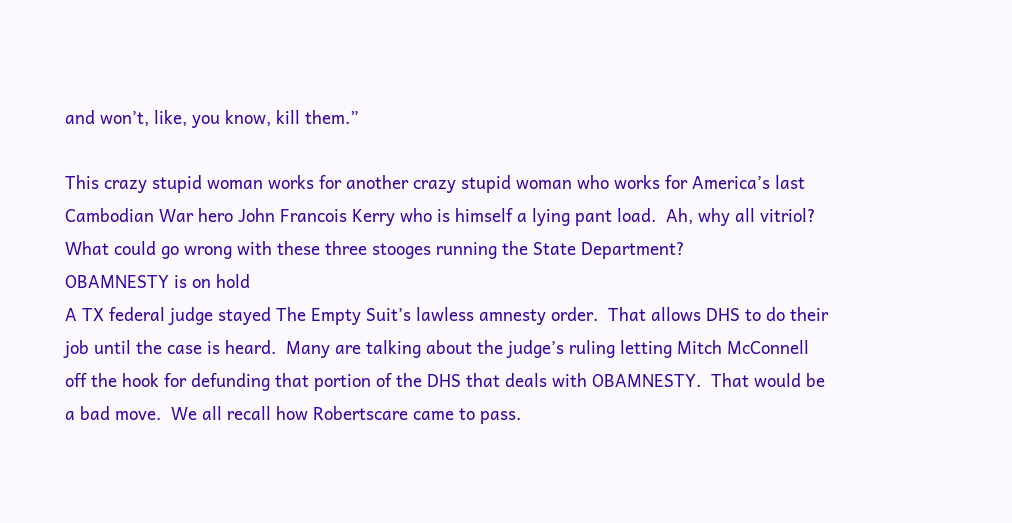and won’t, like, you know, kill them.”

This crazy stupid woman works for another crazy stupid woman who works for America’s last Cambodian War hero John Francois Kerry who is himself a lying pant load.  Ah, why all vitriol?  What could go wrong with these three stooges running the State Department?
OBAMNESTY is on hold
A TX federal judge stayed The Empty Suit’s lawless amnesty order.  That allows DHS to do their job until the case is heard.  Many are talking about the judge’s ruling letting Mitch McConnell off the hook for defunding that portion of the DHS that deals with OBAMNESTY.  That would be a bad move.  We all recall how Robertscare came to pass.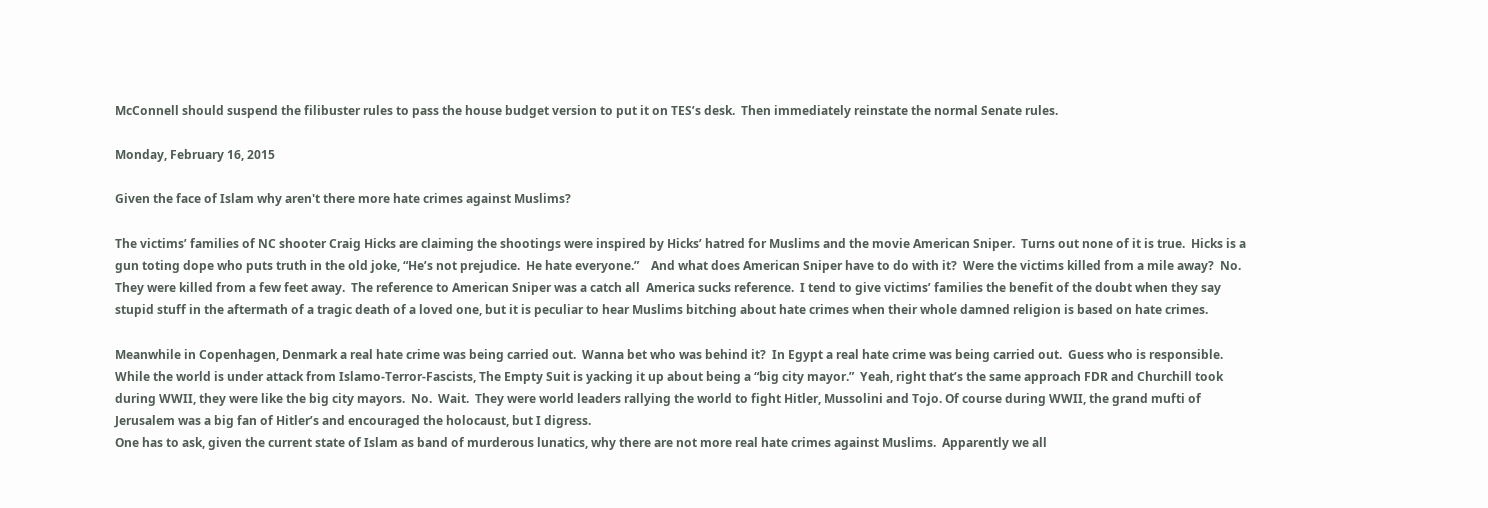McConnell should suspend the filibuster rules to pass the house budget version to put it on TES’s desk.  Then immediately reinstate the normal Senate rules.

Monday, February 16, 2015

Given the face of Islam why aren't there more hate crimes against Muslims?

The victims’ families of NC shooter Craig Hicks are claiming the shootings were inspired by Hicks’ hatred for Muslims and the movie American Sniper.  Turns out none of it is true.  Hicks is a gun toting dope who puts truth in the old joke, “He’s not prejudice.  He hate everyone.”    And what does American Sniper have to do with it?  Were the victims killed from a mile away?  No.  They were killed from a few feet away.  The reference to American Sniper was a catch all  America sucks reference.  I tend to give victims’ families the benefit of the doubt when they say stupid stuff in the aftermath of a tragic death of a loved one, but it is peculiar to hear Muslims bitching about hate crimes when their whole damned religion is based on hate crimes.

Meanwhile in Copenhagen, Denmark a real hate crime was being carried out.  Wanna bet who was behind it?  In Egypt a real hate crime was being carried out.  Guess who is responsible.  While the world is under attack from Islamo-Terror-Fascists, The Empty Suit is yacking it up about being a “big city mayor.”  Yeah, right that’s the same approach FDR and Churchill took during WWII, they were like the big city mayors.  No.  Wait.  They were world leaders rallying the world to fight Hitler, Mussolini and Tojo. Of course during WWII, the grand mufti of Jerusalem was a big fan of Hitler’s and encouraged the holocaust, but I digress.
One has to ask, given the current state of Islam as band of murderous lunatics, why there are not more real hate crimes against Muslims.  Apparently we all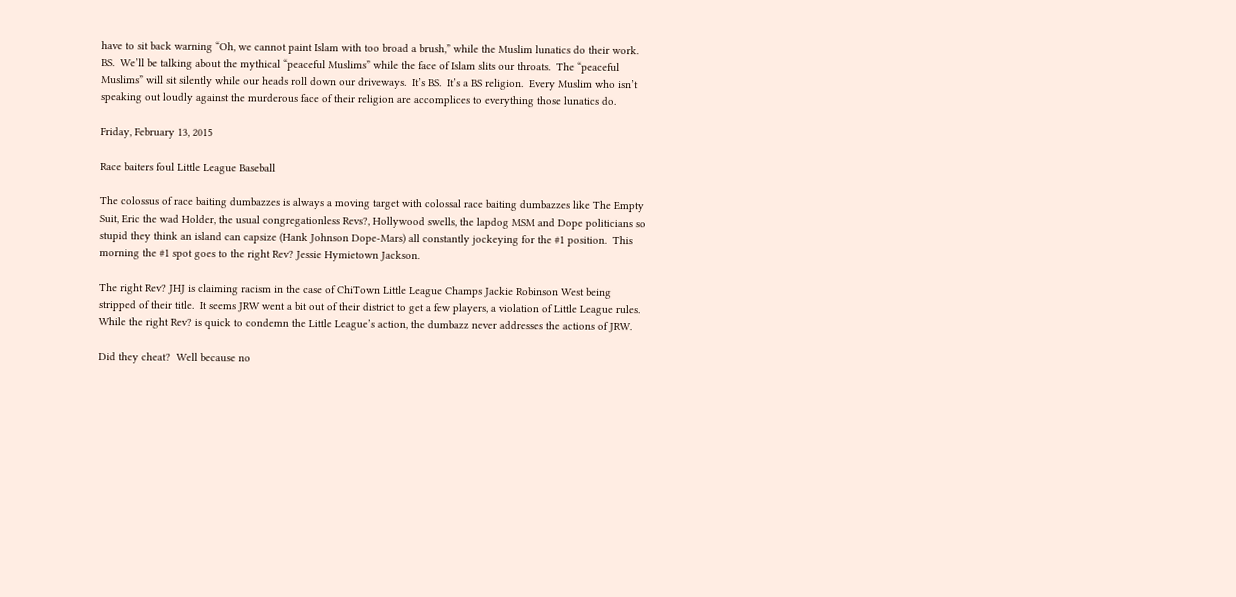have to sit back warning “Oh, we cannot paint Islam with too broad a brush,” while the Muslim lunatics do their work.  BS.  We’ll be talking about the mythical “peaceful Muslims” while the face of Islam slits our throats.  The “peaceful Muslims” will sit silently while our heads roll down our driveways.  It’s BS.  It’s a BS religion.  Every Muslim who isn’t speaking out loudly against the murderous face of their religion are accomplices to everything those lunatics do.

Friday, February 13, 2015

Race baiters foul Little League Baseball

The colossus of race baiting dumbazzes is always a moving target with colossal race baiting dumbazzes like The Empty Suit, Eric the wad Holder, the usual congregationless Revs?, Hollywood swells, the lapdog MSM and Dope politicians so stupid they think an island can capsize (Hank Johnson Dope-Mars) all constantly jockeying for the #1 position.  This morning the #1 spot goes to the right Rev? Jessie Hymietown Jackson.

The right Rev? JHJ is claiming racism in the case of ChiTown Little League Champs Jackie Robinson West being stripped of their title.  It seems JRW went a bit out of their district to get a few players, a violation of Little League rules.  While the right Rev? is quick to condemn the Little League’s action, the dumbazz never addresses the actions of JRW.

Did they cheat?  Well because no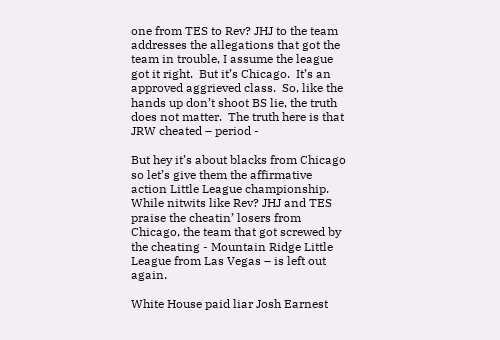one from TES to Rev? JHJ to the team addresses the allegations that got the team in trouble, I assume the league got it right.  But it’s Chicago.  It’s an approved aggrieved class.  So, like the hands up don’t shoot BS lie, the truth does not matter.  The truth here is that JRW cheated – period -

But hey it’s about blacks from Chicago so let’s give them the affirmative action Little League championship.  While nitwits like Rev? JHJ and TES praise the cheatin’ losers from Chicago, the team that got screwed by the cheating - Mountain Ridge Little League from Las Vegas – is left out again.

White House paid liar Josh Earnest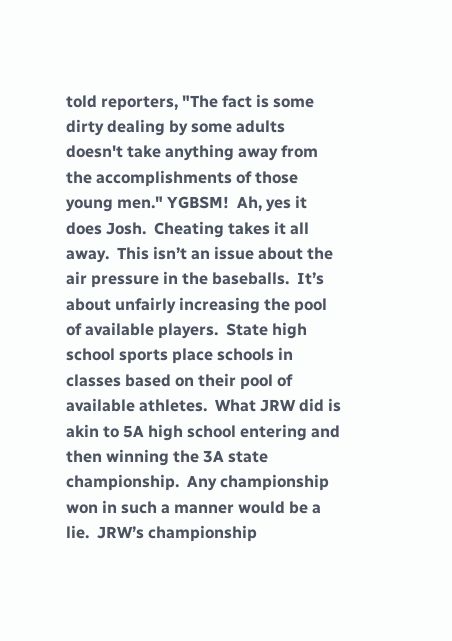told reporters, "The fact is some dirty dealing by some adults doesn't take anything away from the accomplishments of those young men." YGBSM!  Ah, yes it does Josh.  Cheating takes it all away.  This isn’t an issue about the air pressure in the baseballs.  It’s about unfairly increasing the pool of available players.  State high school sports place schools in classes based on their pool of available athletes.  What JRW did is akin to 5A high school entering and then winning the 3A state championship.  Any championship won in such a manner would be a lie.  JRW’s championship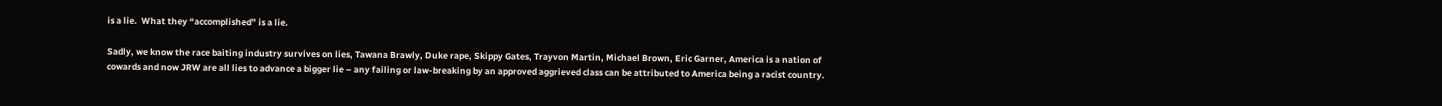is a lie.  What they “accomplished” is a lie.

Sadly, we know the race baiting industry survives on lies, Tawana Brawly, Duke rape, Skippy Gates, Trayvon Martin, Michael Brown, Eric Garner, America is a nation of cowards and now JRW are all lies to advance a bigger lie – any failing or law-breaking by an approved aggrieved class can be attributed to America being a racist country.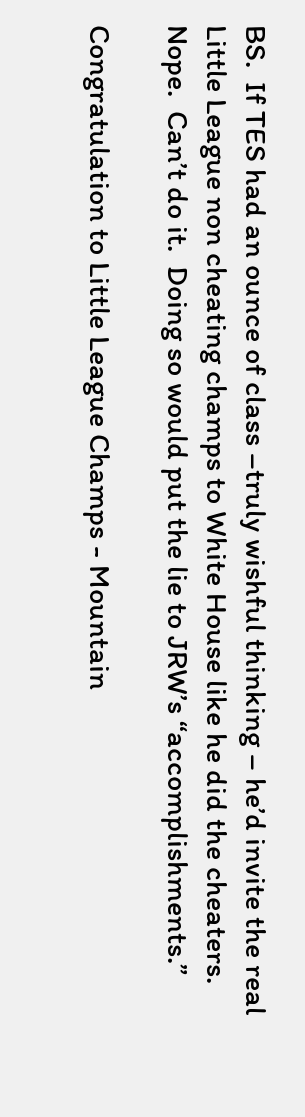BS.  If TES had an ounce of class –truly wishful thinking – he’d invite the real Little League non cheating champs to White House like he did the cheaters.  Nope.  Can’t do it.  Doing so would put the lie to JRW’s “accomplishments.”

Congratulation to Little League Champs - Mountain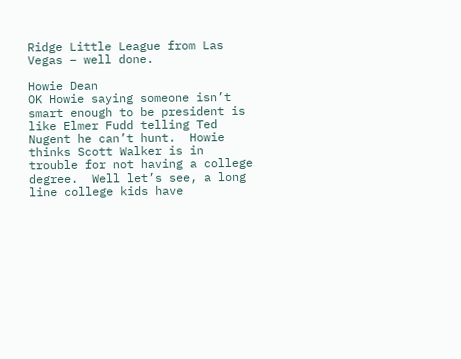Ridge Little League from Las Vegas – well done.

Howie Dean
OK Howie saying someone isn’t smart enough to be president is like Elmer Fudd telling Ted Nugent he can’t hunt.  Howie thinks Scott Walker is in trouble for not having a college degree.  Well let’s see, a long line college kids have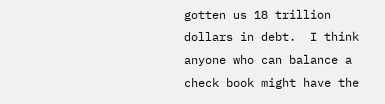gotten us 18 trillion dollars in debt.  I think anyone who can balance a check book might have the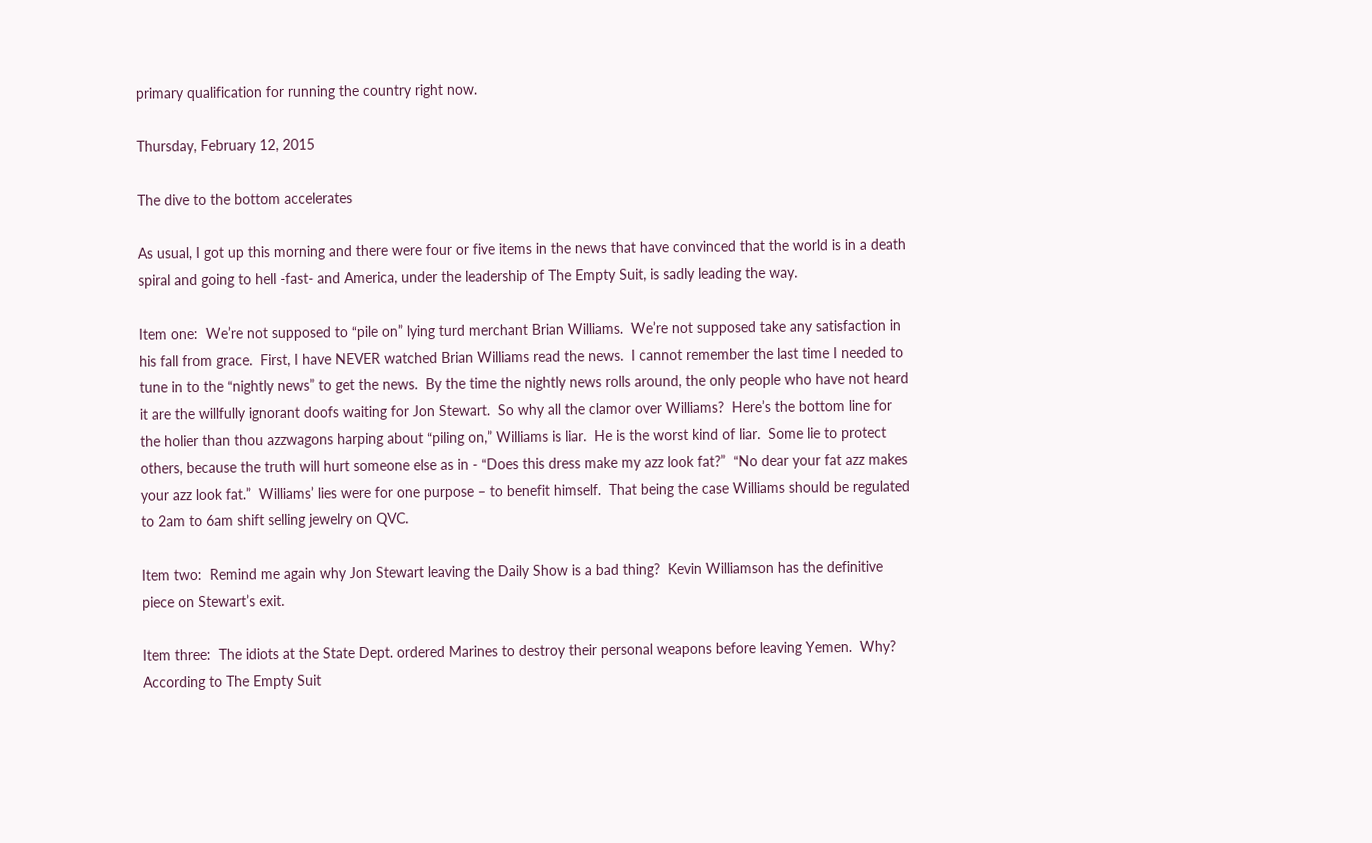primary qualification for running the country right now.

Thursday, February 12, 2015

The dive to the bottom accelerates

As usual, I got up this morning and there were four or five items in the news that have convinced that the world is in a death spiral and going to hell -fast- and America, under the leadership of The Empty Suit, is sadly leading the way.

Item one:  We’re not supposed to “pile on” lying turd merchant Brian Williams.  We’re not supposed take any satisfaction in his fall from grace.  First, I have NEVER watched Brian Williams read the news.  I cannot remember the last time I needed to tune in to the “nightly news” to get the news.  By the time the nightly news rolls around, the only people who have not heard it are the willfully ignorant doofs waiting for Jon Stewart.  So why all the clamor over Williams?  Here’s the bottom line for the holier than thou azzwagons harping about “piling on,” Williams is liar.  He is the worst kind of liar.  Some lie to protect others, because the truth will hurt someone else as in - “Does this dress make my azz look fat?”  “No dear your fat azz makes your azz look fat.”  Williams’ lies were for one purpose – to benefit himself.  That being the case Williams should be regulated to 2am to 6am shift selling jewelry on QVC.

Item two:  Remind me again why Jon Stewart leaving the Daily Show is a bad thing?  Kevin Williamson has the definitive piece on Stewart’s exit.

Item three:  The idiots at the State Dept. ordered Marines to destroy their personal weapons before leaving Yemen.  Why?  According to The Empty Suit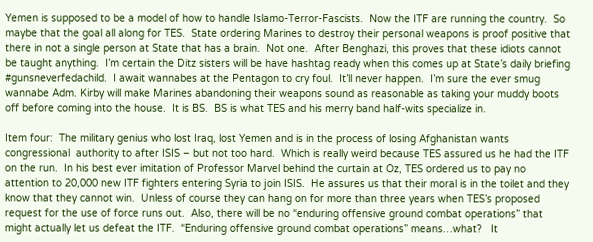Yemen is supposed to be a model of how to handle Islamo-Terror-Fascists.  Now the ITF are running the country.  So maybe that the goal all along for TES.  State ordering Marines to destroy their personal weapons is proof positive that there in not a single person at State that has a brain.  Not one.  After Benghazi, this proves that these idiots cannot be taught anything.  I’m certain the Ditz sisters will be have hashtag ready when this comes up at State’s daily briefing #gunsneverfedachild.  I await wannabes at the Pentagon to cry foul.  It’ll never happen.  I’m sure the ever smug wannabe Adm. Kirby will make Marines abandoning their weapons sound as reasonable as taking your muddy boots off before coming into the house.  It is BS.  BS is what TES and his merry band half-wits specialize in.

Item four:  The military genius who lost Iraq, lost Yemen and is in the process of losing Afghanistan wants congressional  authority to after ISIS – but not too hard.  Which is really weird because TES assured us he had the ITF on the run.  In his best ever imitation of Professor Marvel behind the curtain at Oz, TES ordered us to pay no attention to 20,000 new ITF fighters entering Syria to join ISIS.  He assures us that their moral is in the toilet and they know that they cannot win.  Unless of course they can hang on for more than three years when TES’s proposed request for the use of force runs out.  Also, there will be no “enduring offensive ground combat operations” that might actually let us defeat the ITF.  “Enduring offensive ground combat operations” means…what?   It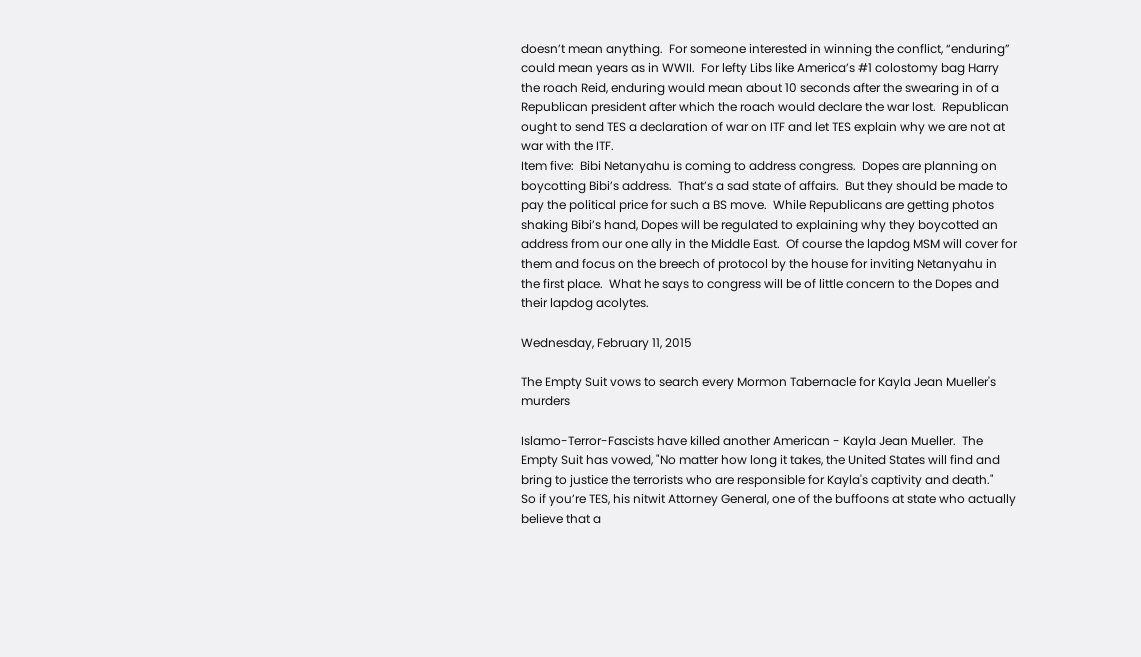doesn’t mean anything.  For someone interested in winning the conflict, “enduring” could mean years as in WWII.  For lefty Libs like America’s #1 colostomy bag Harry the roach Reid, enduring would mean about 10 seconds after the swearing in of a Republican president after which the roach would declare the war lost.  Republican ought to send TES a declaration of war on ITF and let TES explain why we are not at war with the ITF.
Item five:  Bibi Netanyahu is coming to address congress.  Dopes are planning on boycotting Bibi’s address.  That’s a sad state of affairs.  But they should be made to pay the political price for such a BS move.  While Republicans are getting photos shaking Bibi’s hand, Dopes will be regulated to explaining why they boycotted an address from our one ally in the Middle East.  Of course the lapdog MSM will cover for them and focus on the breech of protocol by the house for inviting Netanyahu in the first place.  What he says to congress will be of little concern to the Dopes and their lapdog acolytes.

Wednesday, February 11, 2015

The Empty Suit vows to search every Mormon Tabernacle for Kayla Jean Mueller's murders

Islamo-Terror-Fascists have killed another American - Kayla Jean Mueller.  The Empty Suit has vowed, "No matter how long it takes, the United States will find and bring to justice the terrorists who are responsible for Kayla's captivity and death."   So if you’re TES, his nitwit Attorney General, one of the buffoons at state who actually believe that a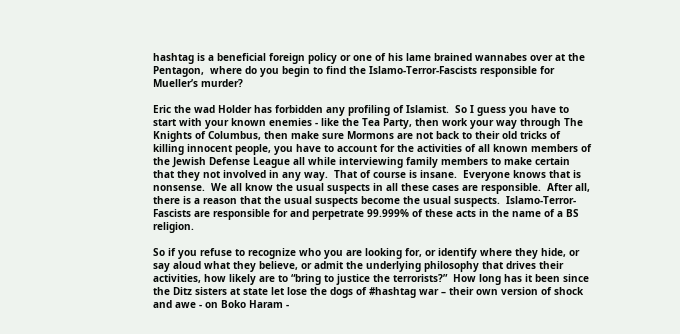hashtag is a beneficial foreign policy or one of his lame brained wannabes over at the Pentagon,  where do you begin to find the Islamo-Terror-Fascists responsible for Mueller’s murder?

Eric the wad Holder has forbidden any profiling of Islamist.  So I guess you have to start with your known enemies - like the Tea Party, then work your way through The Knights of Columbus, then make sure Mormons are not back to their old tricks of killing innocent people, you have to account for the activities of all known members of the Jewish Defense League all while interviewing family members to make certain that they not involved in any way.  That of course is insane.  Everyone knows that is nonsense.  We all know the usual suspects in all these cases are responsible.  After all, there is a reason that the usual suspects become the usual suspects.  Islamo-Terror-Fascists are responsible for and perpetrate 99.999% of these acts in the name of a BS religion.

So if you refuse to recognize who you are looking for, or identify where they hide, or say aloud what they believe, or admit the underlying philosophy that drives their activities, how likely are to “bring to justice the terrorists?”  How long has it been since the Ditz sisters at state let lose the dogs of #hashtag war – their own version of shock and awe - on Boko Haram -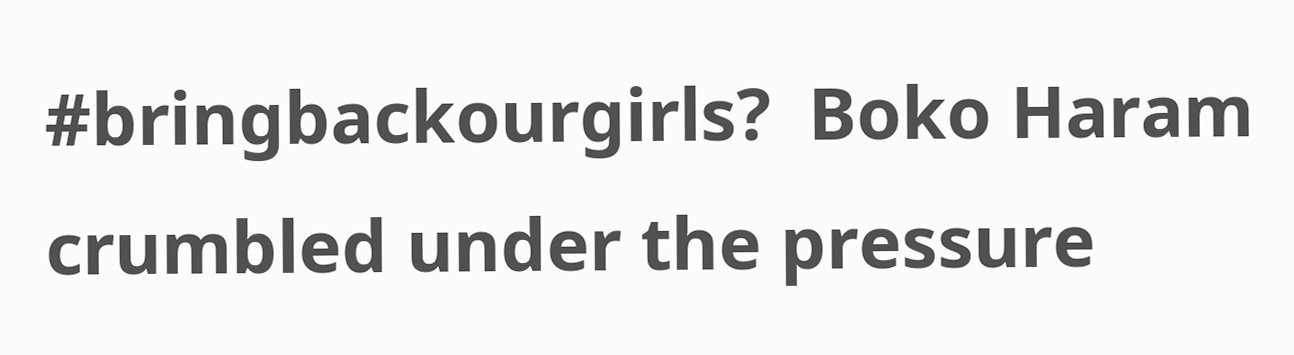#bringbackourgirls?  Boko Haram crumbled under the pressure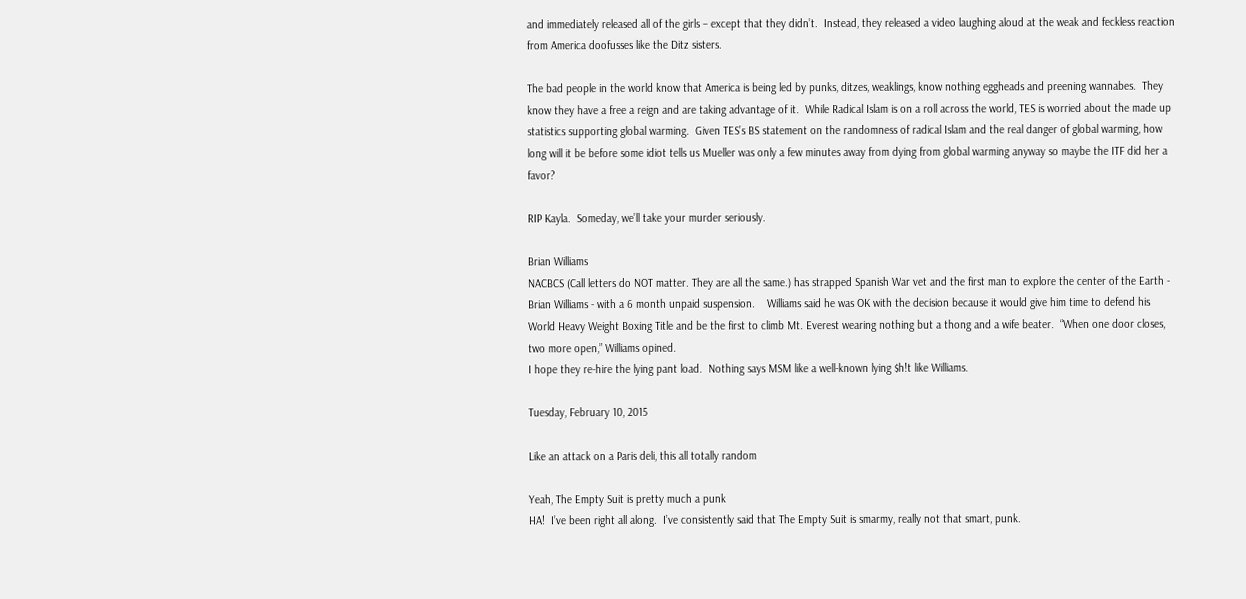and immediately released all of the girls – except that they didn’t.  Instead, they released a video laughing aloud at the weak and feckless reaction from America doofusses like the Ditz sisters.

The bad people in the world know that America is being led by punks, ditzes, weaklings, know nothing eggheads and preening wannabes.  They know they have a free a reign and are taking advantage of it.  While Radical Islam is on a roll across the world, TES is worried about the made up statistics supporting global warming.  Given TES’s BS statement on the randomness of radical Islam and the real danger of global warming, how long will it be before some idiot tells us Mueller was only a few minutes away from dying from global warming anyway so maybe the ITF did her a favor?

RIP Kayla.  Someday, we’ll take your murder seriously.

Brian Williams
NACBCS (Call letters do NOT matter. They are all the same.) has strapped Spanish War vet and the first man to explore the center of the Earth - Brian Williams - with a 6 month unpaid suspension.    Williams said he was OK with the decision because it would give him time to defend his World Heavy Weight Boxing Title and be the first to climb Mt. Everest wearing nothing but a thong and a wife beater.  “When one door closes, two more open,” Williams opined.
I hope they re-hire the lying pant load.  Nothing says MSM like a well-known lying $h!t like Williams.

Tuesday, February 10, 2015

Like an attack on a Paris deli, this all totally random

Yeah, The Empty Suit is pretty much a punk
HA!  I’ve been right all along.  I’ve consistently said that The Empty Suit is smarmy, really not that smart, punk.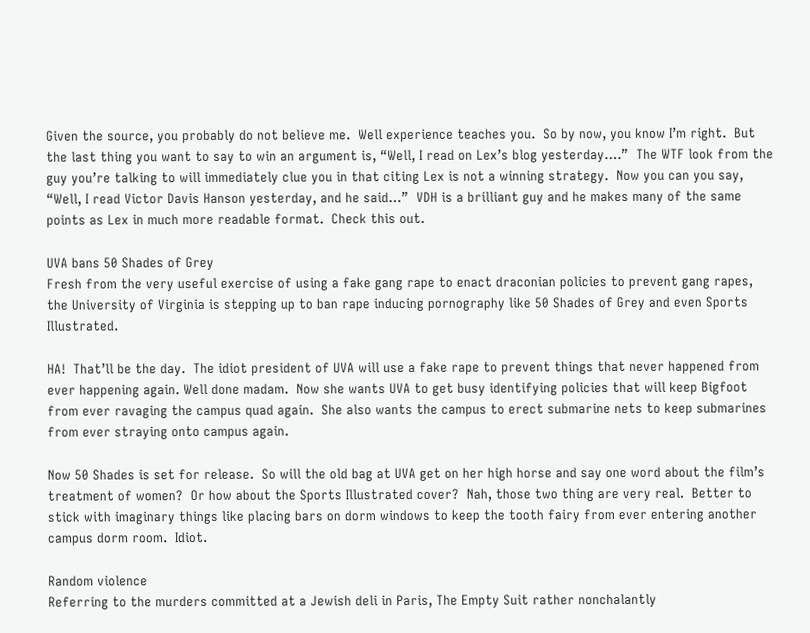Given the source, you probably do not believe me.  Well experience teaches you.  So by now, you know I’m right.  But the last thing you want to say to win an argument is, “Well, I read on Lex’s blog yesterday….”  The WTF look from the guy you’re talking to will immediately clue you in that citing Lex is not a winning strategy.  Now you can you say, “Well, I read Victor Davis Hanson yesterday, and he said…”  VDH is a brilliant guy and he makes many of the same points as Lex in much more readable format.  Check this out.

UVA bans 50 Shades of Grey
Fresh from the very useful exercise of using a fake gang rape to enact draconian policies to prevent gang rapes, the University of Virginia is stepping up to ban rape inducing pornography like 50 Shades of Grey and even Sports Illustrated.

HA!  That’ll be the day.  The idiot president of UVA will use a fake rape to prevent things that never happened from ever happening again. Well done madam.  Now she wants UVA to get busy identifying policies that will keep Bigfoot from ever ravaging the campus quad again.  She also wants the campus to erect submarine nets to keep submarines from ever straying onto campus again.

Now 50 Shades is set for release.  So will the old bag at UVA get on her high horse and say one word about the film’s treatment of women?  Or how about the Sports Illustrated cover?  Nah, those two thing are very real.  Better to stick with imaginary things like placing bars on dorm windows to keep the tooth fairy from ever entering another campus dorm room.  Idiot.

Random violence
Referring to the murders committed at a Jewish deli in Paris, The Empty Suit rather nonchalantly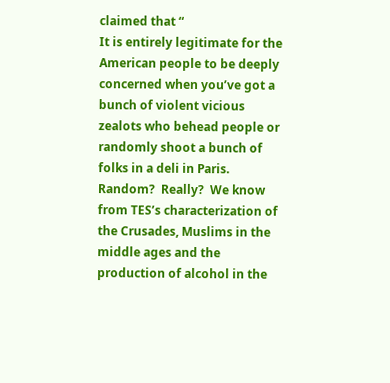claimed that “
It is entirely legitimate for the American people to be deeply concerned when you’ve got a bunch of violent vicious zealots who behead people or randomly shoot a bunch of folks in a deli in Paris.  Random?  Really?  We know from TES’s characterization of the Crusades, Muslims in the middle ages and the production of alcohol in the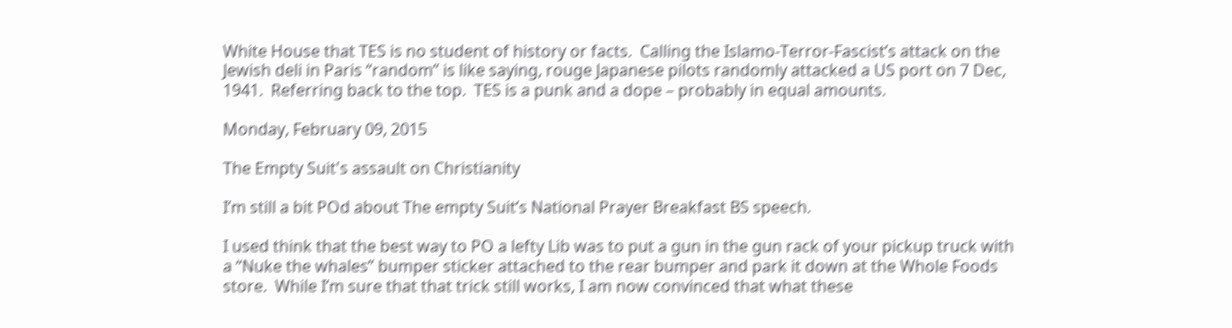White House that TES is no student of history or facts.  Calling the Islamo-Terror-Fascist’s attack on the Jewish deli in Paris “random” is like saying, rouge Japanese pilots randomly attacked a US port on 7 Dec, 1941.  Referring back to the top.  TES is a punk and a dope – probably in equal amounts.

Monday, February 09, 2015

The Empty Suit's assault on Christianity

I’m still a bit POd about The empty Suit’s National Prayer Breakfast BS speech.

I used think that the best way to PO a lefty Lib was to put a gun in the gun rack of your pickup truck with a “Nuke the whales” bumper sticker attached to the rear bumper and park it down at the Whole Foods store.  While I’m sure that that trick still works, I am now convinced that what these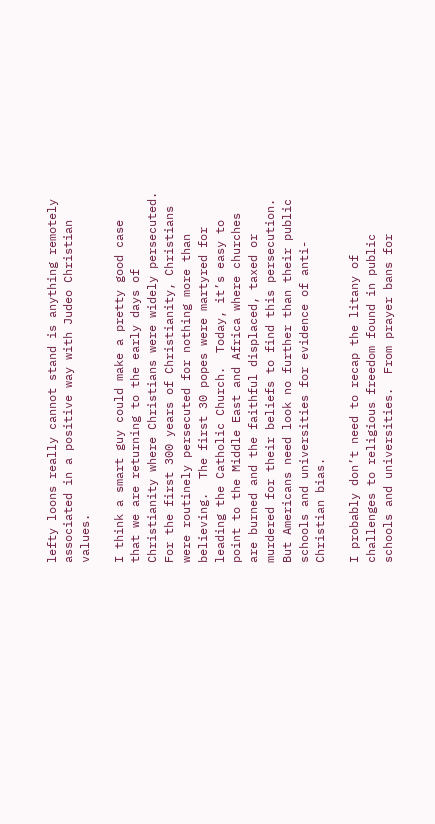lefty loons really cannot stand is anything remotely associated in a positive way with Judeo Christian values.

I think a smart guy could make a pretty good case that we are returning to the early days of Christianity where Christians were widely persecuted.  For the first 300 years of Christianity, Christians were routinely persecuted for nothing more than believing.  The first 30 popes were martyred for leading the Catholic Church.  Today, it’s easy to point to the Middle East and Africa where churches are burned and the faithful displaced, taxed or murdered for their beliefs to find this persecution.  But Americans need look no further than their public schools and universities for evidence of anti-Christian bias.

I probably don’t need to recap the litany of challenges to religious freedom found in public schools and universities.  From prayer bans for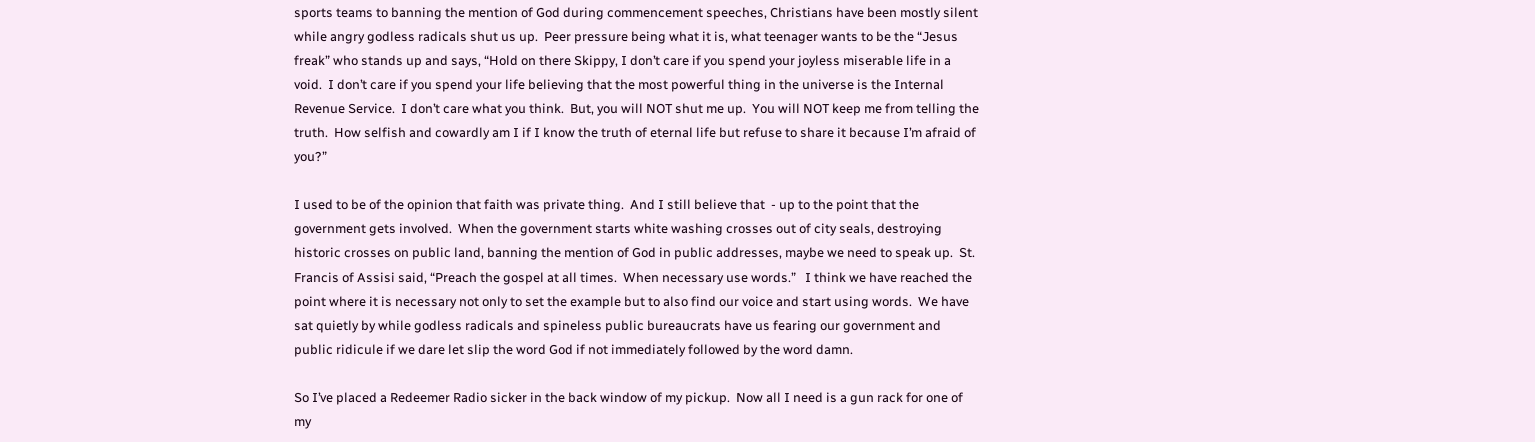sports teams to banning the mention of God during commencement speeches, Christians have been mostly silent while angry godless radicals shut us up.  Peer pressure being what it is, what teenager wants to be the “Jesus freak” who stands up and says, “Hold on there Skippy, I don’t care if you spend your joyless miserable life in a void.  I don’t care if you spend your life believing that the most powerful thing in the universe is the Internal Revenue Service.  I don’t care what you think.  But, you will NOT shut me up.  You will NOT keep me from telling the truth.  How selfish and cowardly am I if I know the truth of eternal life but refuse to share it because I’m afraid of you?”

I used to be of the opinion that faith was private thing.  And I still believe that  - up to the point that the government gets involved.  When the government starts white washing crosses out of city seals, destroying historic crosses on public land, banning the mention of God in public addresses, maybe we need to speak up.  St. Francis of Assisi said, “Preach the gospel at all times.  When necessary use words.”   I think we have reached the point where it is necessary not only to set the example but to also find our voice and start using words.  We have sat quietly by while godless radicals and spineless public bureaucrats have us fearing our government and public ridicule if we dare let slip the word God if not immediately followed by the word damn.

So I’ve placed a Redeemer Radio sicker in the back window of my pickup.  Now all I need is a gun rack for one of my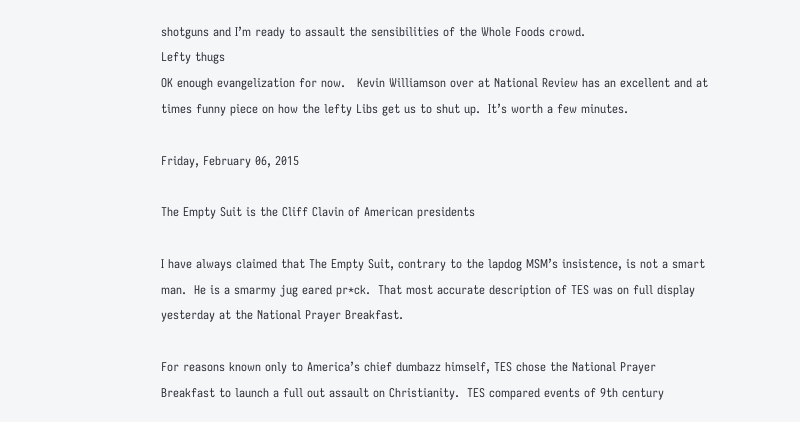shotguns and I’m ready to assault the sensibilities of the Whole Foods crowd.
Lefty thugs
OK enough evangelization for now.   Kevin Williamson over at National Review has an excellent and at times funny piece on how the lefty Libs get us to shut up.  It’s worth a few minutes.

Friday, February 06, 2015

The Empty Suit is the Cliff Clavin of American presidents

I have always claimed that The Empty Suit, contrary to the lapdog MSM’s insistence, is not a smart man.  He is a smarmy jug eared pr*ck.  That most accurate description of TES was on full display yesterday at the National Prayer Breakfast.

For reasons known only to America’s chief dumbazz himself, TES chose the National Prayer Breakfast to launch a full out assault on Christianity.  TES compared events of 9th century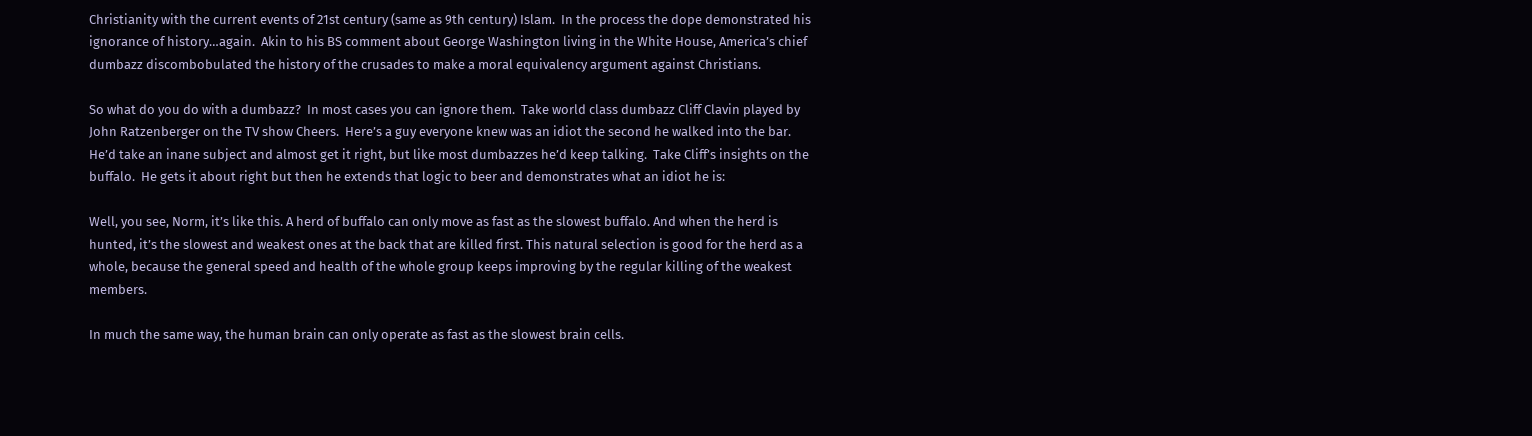Christianity with the current events of 21st century (same as 9th century) Islam.  In the process the dope demonstrated his ignorance of history…again.  Akin to his BS comment about George Washington living in the White House, America’s chief dumbazz discombobulated the history of the crusades to make a moral equivalency argument against Christians.

So what do you do with a dumbazz?  In most cases you can ignore them.  Take world class dumbazz Cliff Clavin played by John Ratzenberger on the TV show Cheers.  Here’s a guy everyone knew was an idiot the second he walked into the bar.  He’d take an inane subject and almost get it right, but like most dumbazzes he’d keep talking.  Take Cliff’s insights on the buffalo.  He gets it about right but then he extends that logic to beer and demonstrates what an idiot he is:

Well, you see, Norm, it’s like this. A herd of buffalo can only move as fast as the slowest buffalo. And when the herd is hunted, it’s the slowest and weakest ones at the back that are killed first. This natural selection is good for the herd as a whole, because the general speed and health of the whole group keeps improving by the regular killing of the weakest members.

In much the same way, the human brain can only operate as fast as the slowest brain cells.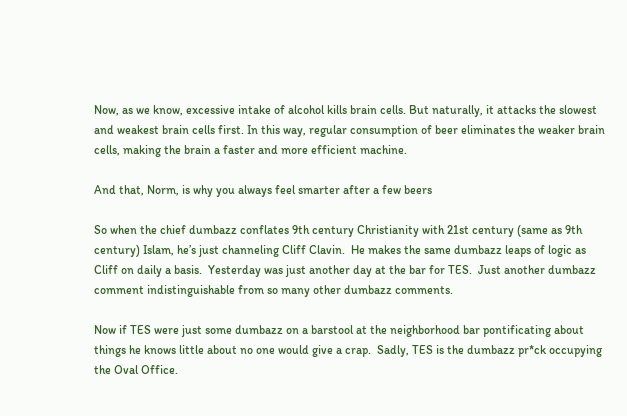Now, as we know, excessive intake of alcohol kills brain cells. But naturally, it attacks the slowest and weakest brain cells first. In this way, regular consumption of beer eliminates the weaker brain cells, making the brain a faster and more efficient machine.

And that, Norm, is why you always feel smarter after a few beers

So when the chief dumbazz conflates 9th century Christianity with 21st century (same as 9th century) Islam, he’s just channeling Cliff Clavin.  He makes the same dumbazz leaps of logic as Cliff on daily a basis.  Yesterday was just another day at the bar for TES.  Just another dumbazz comment indistinguishable from so many other dumbazz comments.

Now if TES were just some dumbazz on a barstool at the neighborhood bar pontificating about things he knows little about no one would give a crap.  Sadly, TES is the dumbazz pr*ck occupying the Oval Office.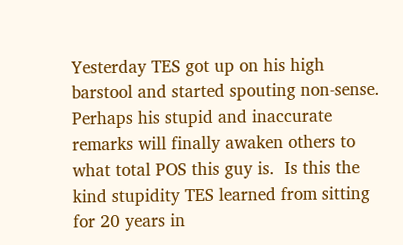Yesterday TES got up on his high barstool and started spouting non-sense.  Perhaps his stupid and inaccurate remarks will finally awaken others to what total POS this guy is.  Is this the kind stupidity TES learned from sitting for 20 years in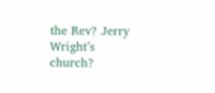the Rev? Jerry Wright’s church?